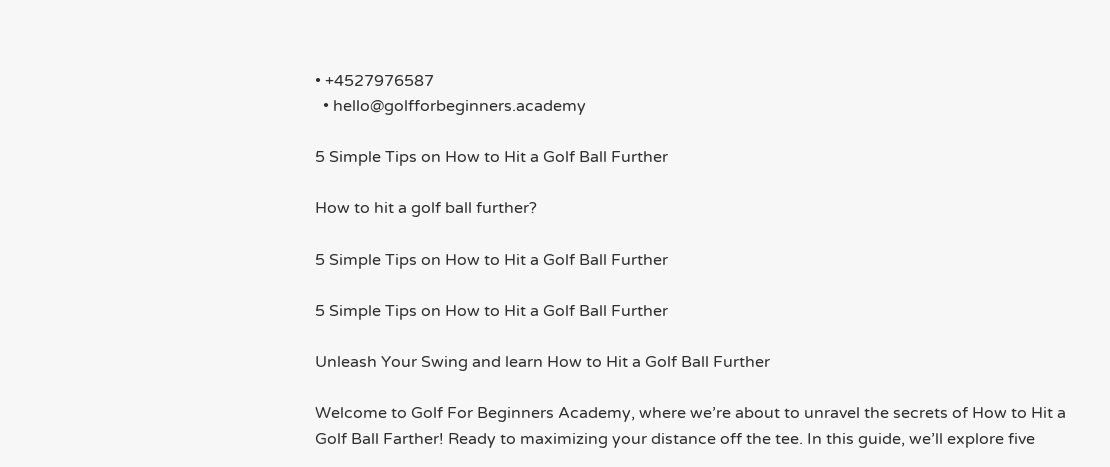• +4527976587
  • hello@golfforbeginners.academy

5 Simple Tips on How to Hit a Golf Ball Further

How to hit a golf ball further?

5 Simple Tips on How to Hit a Golf Ball Further

5 Simple Tips on How to Hit a Golf Ball Further

Unleash Your Swing and learn How to Hit a Golf Ball Further

Welcome to Golf For Beginners Academy, where we’re about to unravel the secrets of How to Hit a Golf Ball Farther! Ready to maximizing your distance off the tee. In this guide, we’ll explore five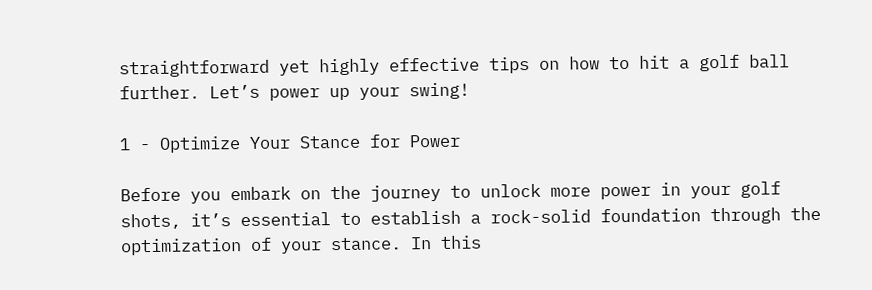straightforward yet highly effective tips on how to hit a golf ball further. Let’s power up your swing!

1 - Optimize Your Stance for Power

Before you embark on the journey to unlock more power in your golf shots, it’s essential to establish a rock-solid foundation through the optimization of your stance. In this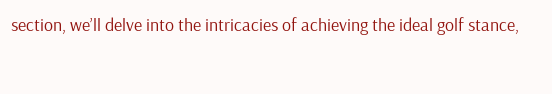section, we’ll delve into the intricacies of achieving the ideal golf stance,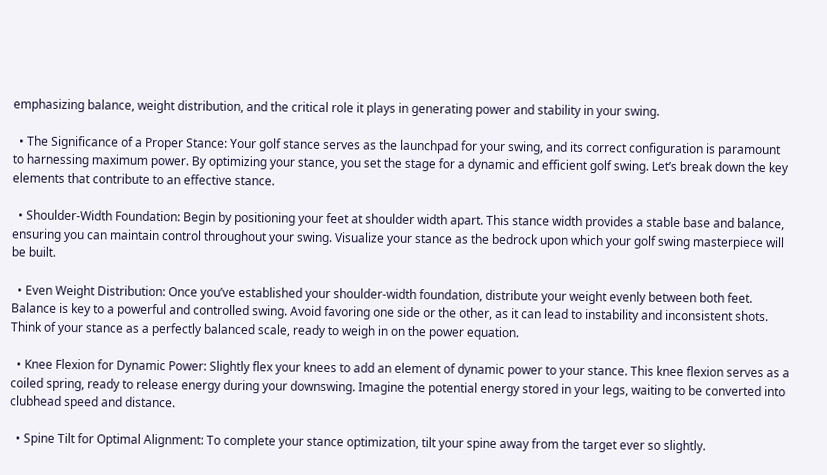emphasizing balance, weight distribution, and the critical role it plays in generating power and stability in your swing.

  • The Significance of a Proper Stance: Your golf stance serves as the launchpad for your swing, and its correct configuration is paramount to harnessing maximum power. By optimizing your stance, you set the stage for a dynamic and efficient golf swing. Let’s break down the key elements that contribute to an effective stance.

  • Shoulder-Width Foundation: Begin by positioning your feet at shoulder width apart. This stance width provides a stable base and balance, ensuring you can maintain control throughout your swing. Visualize your stance as the bedrock upon which your golf swing masterpiece will be built.

  • Even Weight Distribution: Once you’ve established your shoulder-width foundation, distribute your weight evenly between both feet. Balance is key to a powerful and controlled swing. Avoid favoring one side or the other, as it can lead to instability and inconsistent shots. Think of your stance as a perfectly balanced scale, ready to weigh in on the power equation.

  • Knee Flexion for Dynamic Power: Slightly flex your knees to add an element of dynamic power to your stance. This knee flexion serves as a coiled spring, ready to release energy during your downswing. Imagine the potential energy stored in your legs, waiting to be converted into clubhead speed and distance.

  • Spine Tilt for Optimal Alignment: To complete your stance optimization, tilt your spine away from the target ever so slightly.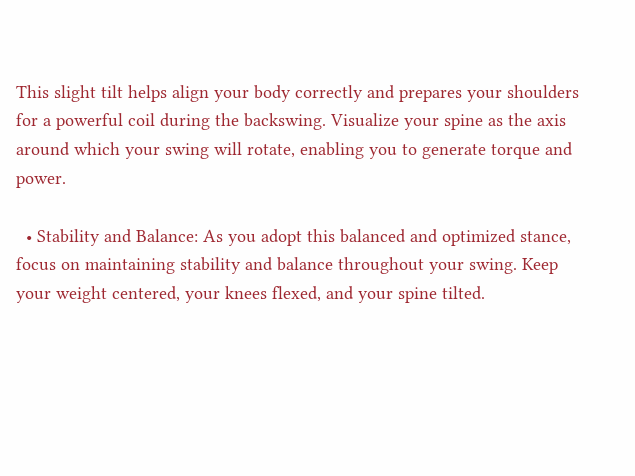This slight tilt helps align your body correctly and prepares your shoulders for a powerful coil during the backswing. Visualize your spine as the axis around which your swing will rotate, enabling you to generate torque and power.

  • Stability and Balance: As you adopt this balanced and optimized stance, focus on maintaining stability and balance throughout your swing. Keep your weight centered, your knees flexed, and your spine tilted.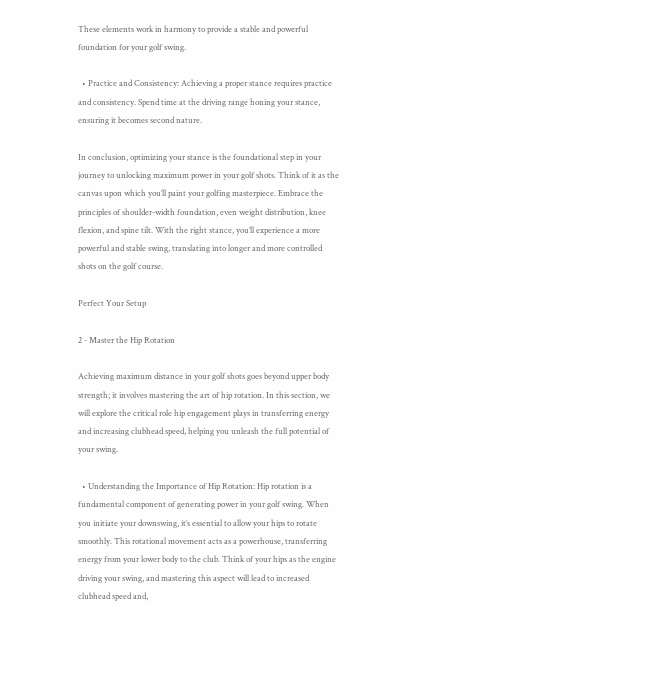These elements work in harmony to provide a stable and powerful foundation for your golf swing.

  • Practice and Consistency: Achieving a proper stance requires practice and consistency. Spend time at the driving range honing your stance, ensuring it becomes second nature.

In conclusion, optimizing your stance is the foundational step in your journey to unlocking maximum power in your golf shots. Think of it as the canvas upon which you’ll paint your golfing masterpiece. Embrace the principles of shoulder-width foundation, even weight distribution, knee flexion, and spine tilt. With the right stance, you’ll experience a more powerful and stable swing, translating into longer and more controlled shots on the golf course.

Perfect Your Setup

2 - Master the Hip Rotation

Achieving maximum distance in your golf shots goes beyond upper body strength; it involves mastering the art of hip rotation. In this section, we will explore the critical role hip engagement plays in transferring energy and increasing clubhead speed, helping you unleash the full potential of your swing.

  • Understanding the Importance of Hip Rotation: Hip rotation is a fundamental component of generating power in your golf swing. When you initiate your downswing, it’s essential to allow your hips to rotate smoothly. This rotational movement acts as a powerhouse, transferring energy from your lower body to the club. Think of your hips as the engine driving your swing, and mastering this aspect will lead to increased clubhead speed and,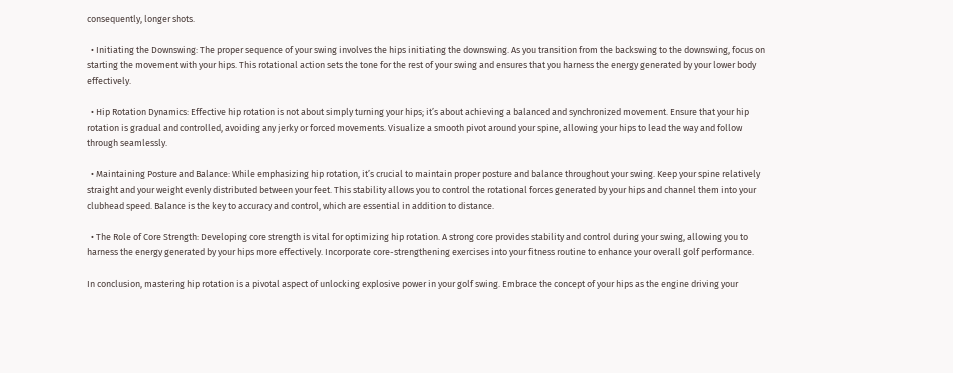consequently, longer shots.

  • Initiating the Downswing: The proper sequence of your swing involves the hips initiating the downswing. As you transition from the backswing to the downswing, focus on starting the movement with your hips. This rotational action sets the tone for the rest of your swing and ensures that you harness the energy generated by your lower body effectively.

  • Hip Rotation Dynamics: Effective hip rotation is not about simply turning your hips; it’s about achieving a balanced and synchronized movement. Ensure that your hip rotation is gradual and controlled, avoiding any jerky or forced movements. Visualize a smooth pivot around your spine, allowing your hips to lead the way and follow through seamlessly.

  • Maintaining Posture and Balance: While emphasizing hip rotation, it’s crucial to maintain proper posture and balance throughout your swing. Keep your spine relatively straight and your weight evenly distributed between your feet. This stability allows you to control the rotational forces generated by your hips and channel them into your clubhead speed. Balance is the key to accuracy and control, which are essential in addition to distance.

  • The Role of Core Strength: Developing core strength is vital for optimizing hip rotation. A strong core provides stability and control during your swing, allowing you to harness the energy generated by your hips more effectively. Incorporate core-strengthening exercises into your fitness routine to enhance your overall golf performance.

In conclusion, mastering hip rotation is a pivotal aspect of unlocking explosive power in your golf swing. Embrace the concept of your hips as the engine driving your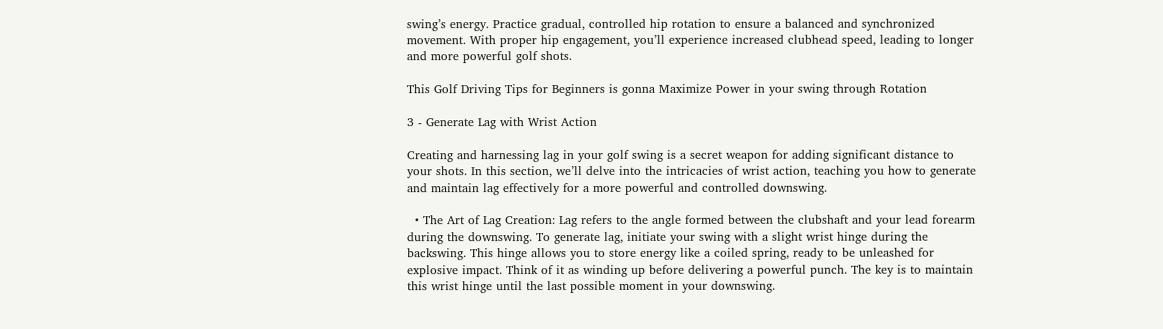swing’s energy. Practice gradual, controlled hip rotation to ensure a balanced and synchronized movement. With proper hip engagement, you’ll experience increased clubhead speed, leading to longer and more powerful golf shots.

This Golf Driving Tips for Beginners is gonna Maximize Power in your swing through Rotation

3 - Generate Lag with Wrist Action

Creating and harnessing lag in your golf swing is a secret weapon for adding significant distance to your shots. In this section, we’ll delve into the intricacies of wrist action, teaching you how to generate and maintain lag effectively for a more powerful and controlled downswing.

  • The Art of Lag Creation: Lag refers to the angle formed between the clubshaft and your lead forearm during the downswing. To generate lag, initiate your swing with a slight wrist hinge during the backswing. This hinge allows you to store energy like a coiled spring, ready to be unleashed for explosive impact. Think of it as winding up before delivering a powerful punch. The key is to maintain this wrist hinge until the last possible moment in your downswing.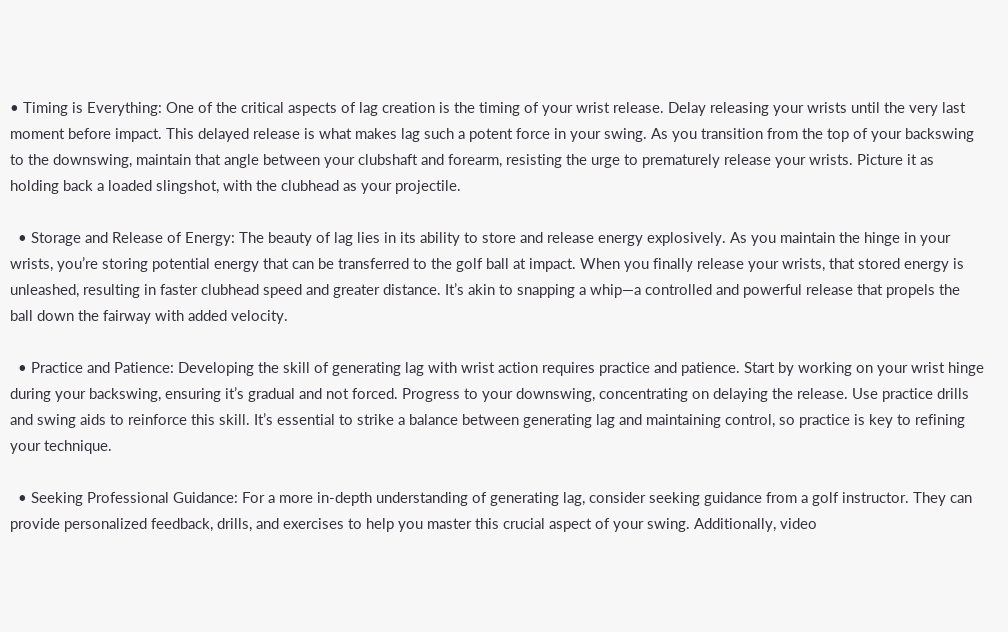• Timing is Everything: One of the critical aspects of lag creation is the timing of your wrist release. Delay releasing your wrists until the very last moment before impact. This delayed release is what makes lag such a potent force in your swing. As you transition from the top of your backswing to the downswing, maintain that angle between your clubshaft and forearm, resisting the urge to prematurely release your wrists. Picture it as holding back a loaded slingshot, with the clubhead as your projectile.

  • Storage and Release of Energy: The beauty of lag lies in its ability to store and release energy explosively. As you maintain the hinge in your wrists, you’re storing potential energy that can be transferred to the golf ball at impact. When you finally release your wrists, that stored energy is unleashed, resulting in faster clubhead speed and greater distance. It’s akin to snapping a whip—a controlled and powerful release that propels the ball down the fairway with added velocity.

  • Practice and Patience: Developing the skill of generating lag with wrist action requires practice and patience. Start by working on your wrist hinge during your backswing, ensuring it’s gradual and not forced. Progress to your downswing, concentrating on delaying the release. Use practice drills and swing aids to reinforce this skill. It’s essential to strike a balance between generating lag and maintaining control, so practice is key to refining your technique.

  • Seeking Professional Guidance: For a more in-depth understanding of generating lag, consider seeking guidance from a golf instructor. They can provide personalized feedback, drills, and exercises to help you master this crucial aspect of your swing. Additionally, video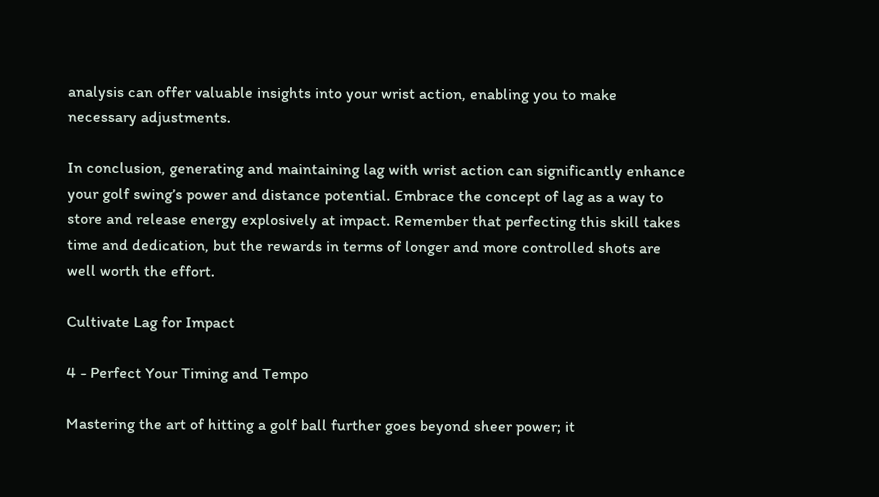analysis can offer valuable insights into your wrist action, enabling you to make necessary adjustments.

In conclusion, generating and maintaining lag with wrist action can significantly enhance your golf swing’s power and distance potential. Embrace the concept of lag as a way to store and release energy explosively at impact. Remember that perfecting this skill takes time and dedication, but the rewards in terms of longer and more controlled shots are well worth the effort.

Cultivate Lag for Impact

4 - Perfect Your Timing and Tempo

Mastering the art of hitting a golf ball further goes beyond sheer power; it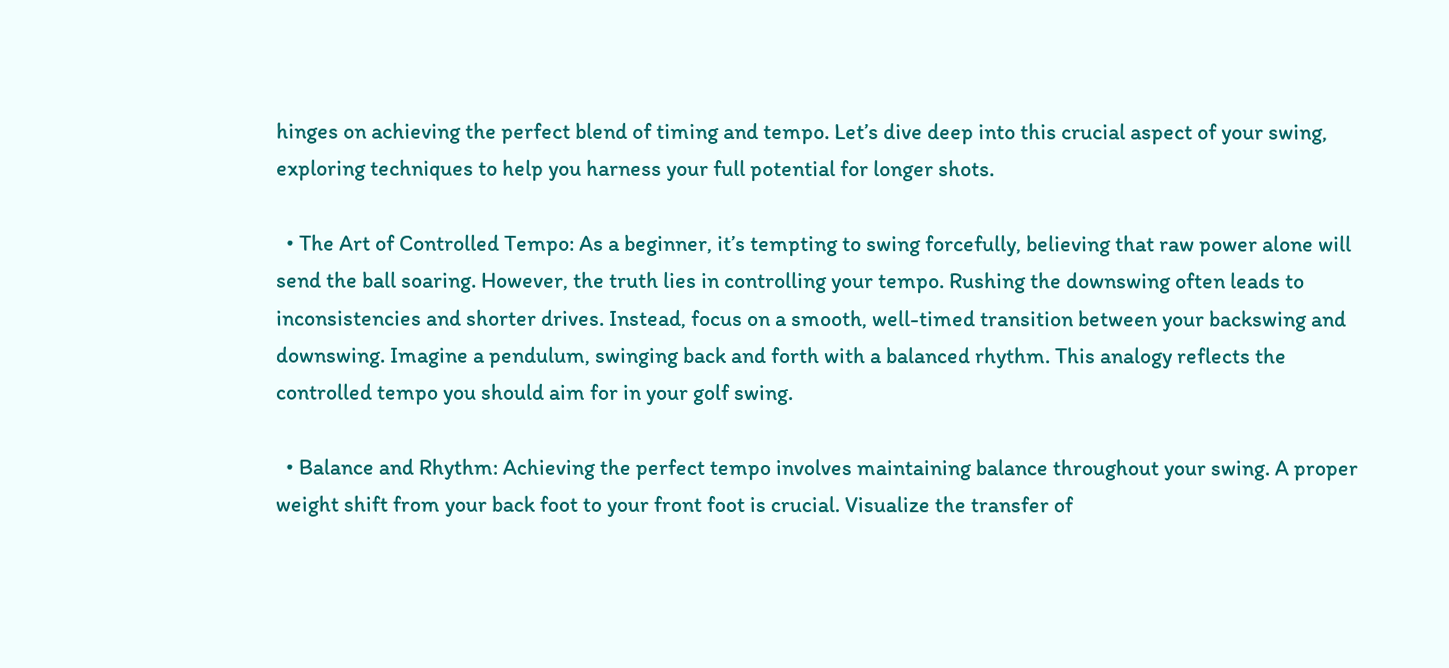hinges on achieving the perfect blend of timing and tempo. Let’s dive deep into this crucial aspect of your swing, exploring techniques to help you harness your full potential for longer shots.

  • The Art of Controlled Tempo: As a beginner, it’s tempting to swing forcefully, believing that raw power alone will send the ball soaring. However, the truth lies in controlling your tempo. Rushing the downswing often leads to inconsistencies and shorter drives. Instead, focus on a smooth, well-timed transition between your backswing and downswing. Imagine a pendulum, swinging back and forth with a balanced rhythm. This analogy reflects the controlled tempo you should aim for in your golf swing.

  • Balance and Rhythm: Achieving the perfect tempo involves maintaining balance throughout your swing. A proper weight shift from your back foot to your front foot is crucial. Visualize the transfer of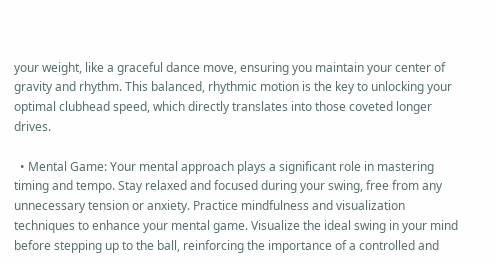your weight, like a graceful dance move, ensuring you maintain your center of gravity and rhythm. This balanced, rhythmic motion is the key to unlocking your optimal clubhead speed, which directly translates into those coveted longer drives.

  • Mental Game: Your mental approach plays a significant role in mastering timing and tempo. Stay relaxed and focused during your swing, free from any unnecessary tension or anxiety. Practice mindfulness and visualization techniques to enhance your mental game. Visualize the ideal swing in your mind before stepping up to the ball, reinforcing the importance of a controlled and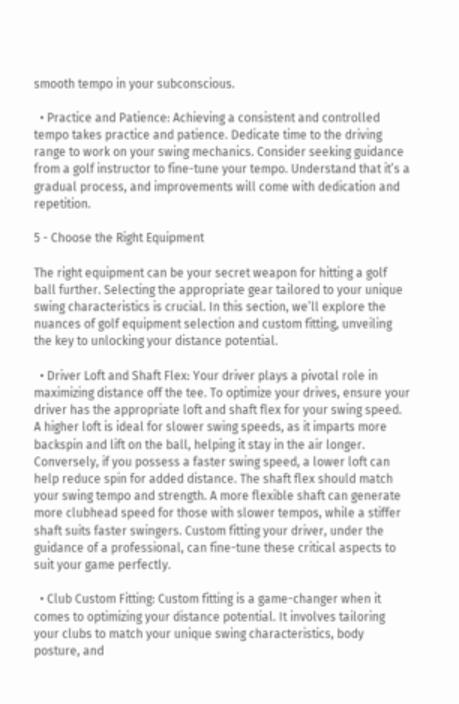smooth tempo in your subconscious.

  • Practice and Patience: Achieving a consistent and controlled tempo takes practice and patience. Dedicate time to the driving range to work on your swing mechanics. Consider seeking guidance from a golf instructor to fine-tune your tempo. Understand that it’s a gradual process, and improvements will come with dedication and repetition.

5 - Choose the Right Equipment

The right equipment can be your secret weapon for hitting a golf ball further. Selecting the appropriate gear tailored to your unique swing characteristics is crucial. In this section, we’ll explore the nuances of golf equipment selection and custom fitting, unveiling the key to unlocking your distance potential.

  • Driver Loft and Shaft Flex: Your driver plays a pivotal role in maximizing distance off the tee. To optimize your drives, ensure your driver has the appropriate loft and shaft flex for your swing speed. A higher loft is ideal for slower swing speeds, as it imparts more backspin and lift on the ball, helping it stay in the air longer. Conversely, if you possess a faster swing speed, a lower loft can help reduce spin for added distance. The shaft flex should match your swing tempo and strength. A more flexible shaft can generate more clubhead speed for those with slower tempos, while a stiffer shaft suits faster swingers. Custom fitting your driver, under the guidance of a professional, can fine-tune these critical aspects to suit your game perfectly.

  • Club Custom Fitting: Custom fitting is a game-changer when it comes to optimizing your distance potential. It involves tailoring your clubs to match your unique swing characteristics, body posture, and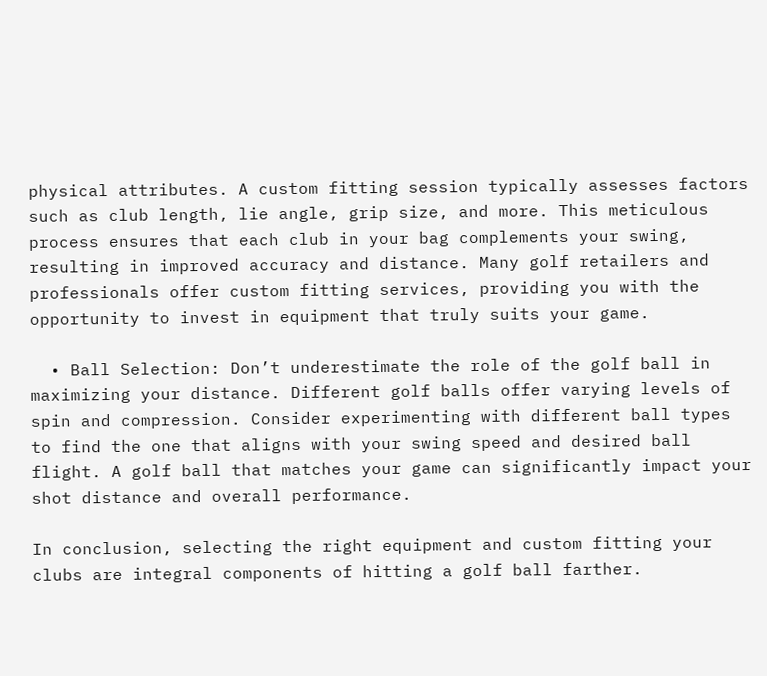physical attributes. A custom fitting session typically assesses factors such as club length, lie angle, grip size, and more. This meticulous process ensures that each club in your bag complements your swing, resulting in improved accuracy and distance. Many golf retailers and professionals offer custom fitting services, providing you with the opportunity to invest in equipment that truly suits your game.

  • Ball Selection: Don’t underestimate the role of the golf ball in maximizing your distance. Different golf balls offer varying levels of spin and compression. Consider experimenting with different ball types to find the one that aligns with your swing speed and desired ball flight. A golf ball that matches your game can significantly impact your shot distance and overall performance.

In conclusion, selecting the right equipment and custom fitting your clubs are integral components of hitting a golf ball farther.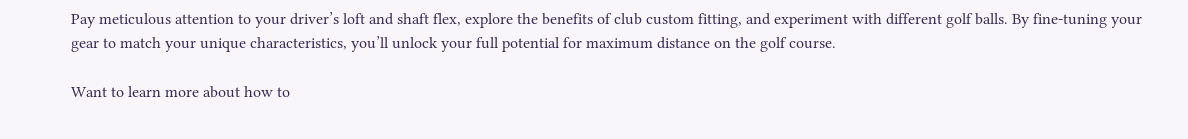Pay meticulous attention to your driver’s loft and shaft flex, explore the benefits of club custom fitting, and experiment with different golf balls. By fine-tuning your gear to match your unique characteristics, you’ll unlock your full potential for maximum distance on the golf course.

Want to learn more about how to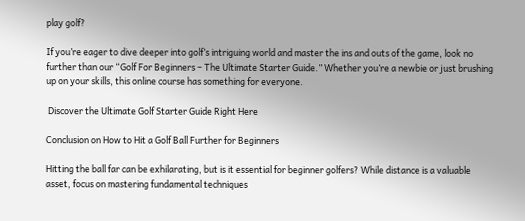play golf?

If you’re eager to dive deeper into golf’s intriguing world and master the ins and outs of the game, look no further than our “Golf For Beginners – The Ultimate Starter Guide.” Whether you’re a newbie or just brushing up on your skills, this online course has something for everyone.

 Discover the Ultimate Golf Starter Guide Right Here

Conclusion on How to Hit a Golf Ball Further for Beginners

Hitting the ball far can be exhilarating, but is it essential for beginner golfers? While distance is a valuable asset, focus on mastering fundamental techniques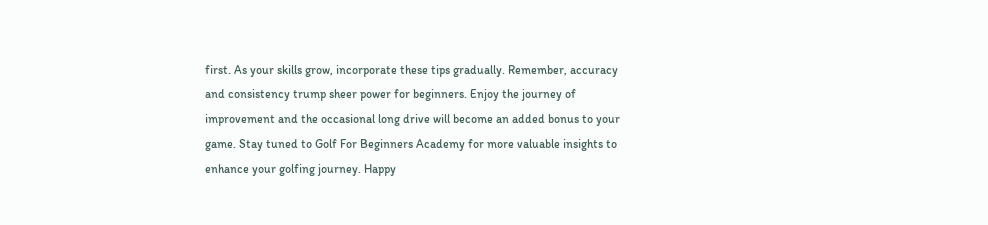first. As your skills grow, incorporate these tips gradually. Remember, accuracy and consistency trump sheer power for beginners. Enjoy the journey of improvement and the occasional long drive will become an added bonus to your game. Stay tuned to Golf For Beginners Academy for more valuable insights to enhance your golfing journey. Happy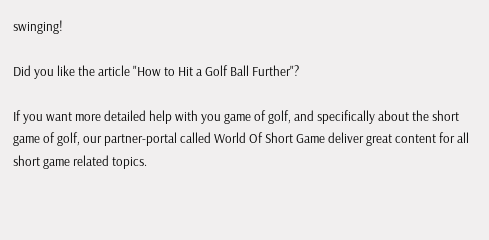swinging!

Did you like the article "How to Hit a Golf Ball Further"?

If you want more detailed help with you game of golf, and specifically about the short game of golf, our partner-portal called World Of Short Game deliver great content for all short game related topics.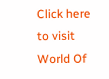Click here to visit World Of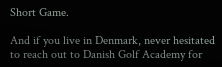Short Game.

And if you live in Denmark, never hesitated to reach out to Danish Golf Academy for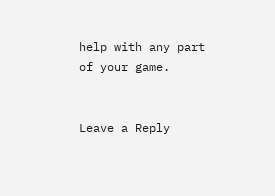help with any part of your game.


Leave a Reply